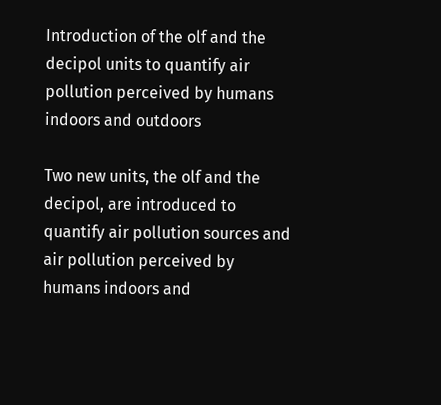Introduction of the olf and the decipol units to quantify air pollution perceived by humans indoors and outdoors

Two new units, the olf and the decipol, are introduced to quantify air pollution sources and air pollution perceived by humans indoors and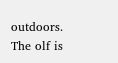outdoors. The olf is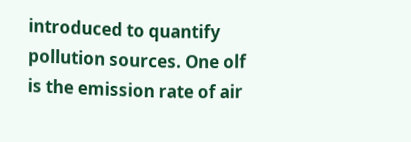introduced to quantify pollution sources. One olf is the emission rate of air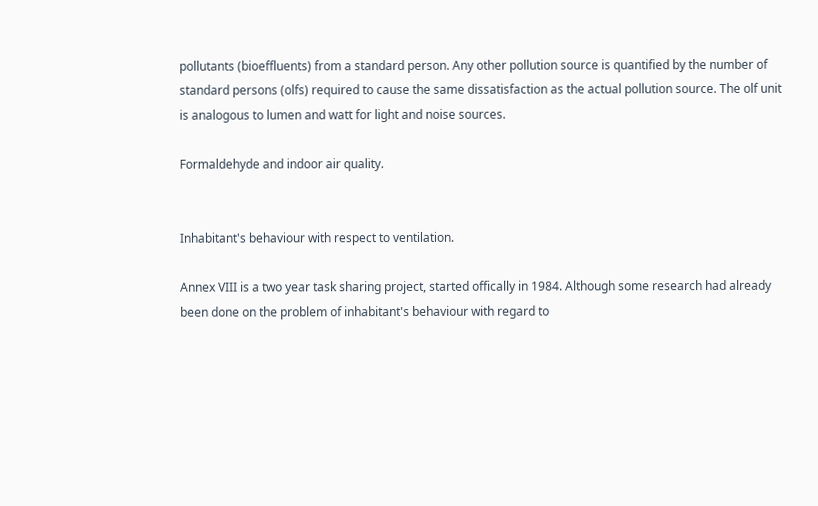pollutants (bioeffluents) from a standard person. Any other pollution source is quantified by the number of standard persons (olfs) required to cause the same dissatisfaction as the actual pollution source. The olf unit is analogous to lumen and watt for light and noise sources.

Formaldehyde and indoor air quality.


Inhabitant's behaviour with respect to ventilation.

Annex VIII is a two year task sharing project, started offically in 1984. Although some research had already been done on the problem of inhabitant's behaviour with regard to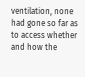ventilation, none had gone so far as to access whether and how the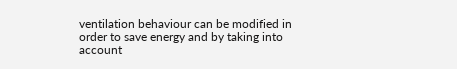ventilation behaviour can be modified in order to save energy and by taking into account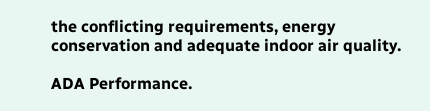the conflicting requirements, energy conservation and adequate indoor air quality.

ADA Performance.